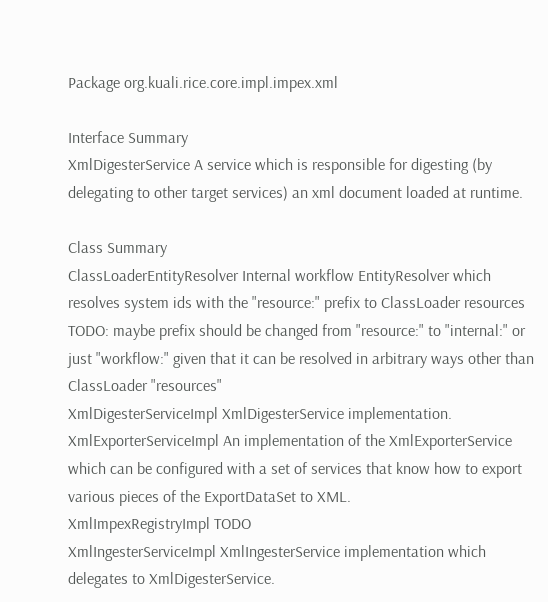Package org.kuali.rice.core.impl.impex.xml

Interface Summary
XmlDigesterService A service which is responsible for digesting (by delegating to other target services) an xml document loaded at runtime.

Class Summary
ClassLoaderEntityResolver Internal workflow EntityResolver which resolves system ids with the "resource:" prefix to ClassLoader resources TODO: maybe prefix should be changed from "resource:" to "internal:" or just "workflow:" given that it can be resolved in arbitrary ways other than ClassLoader "resources"
XmlDigesterServiceImpl XmlDigesterService implementation.
XmlExporterServiceImpl An implementation of the XmlExporterService which can be configured with a set of services that know how to export various pieces of the ExportDataSet to XML.
XmlImpexRegistryImpl TODO
XmlIngesterServiceImpl XmlIngesterService implementation which delegates to XmlDigesterService.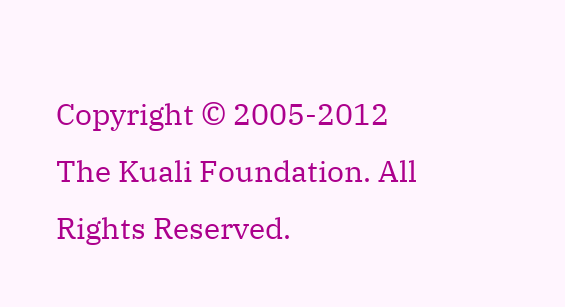Copyright © 2005-2012 The Kuali Foundation. All Rights Reserved.